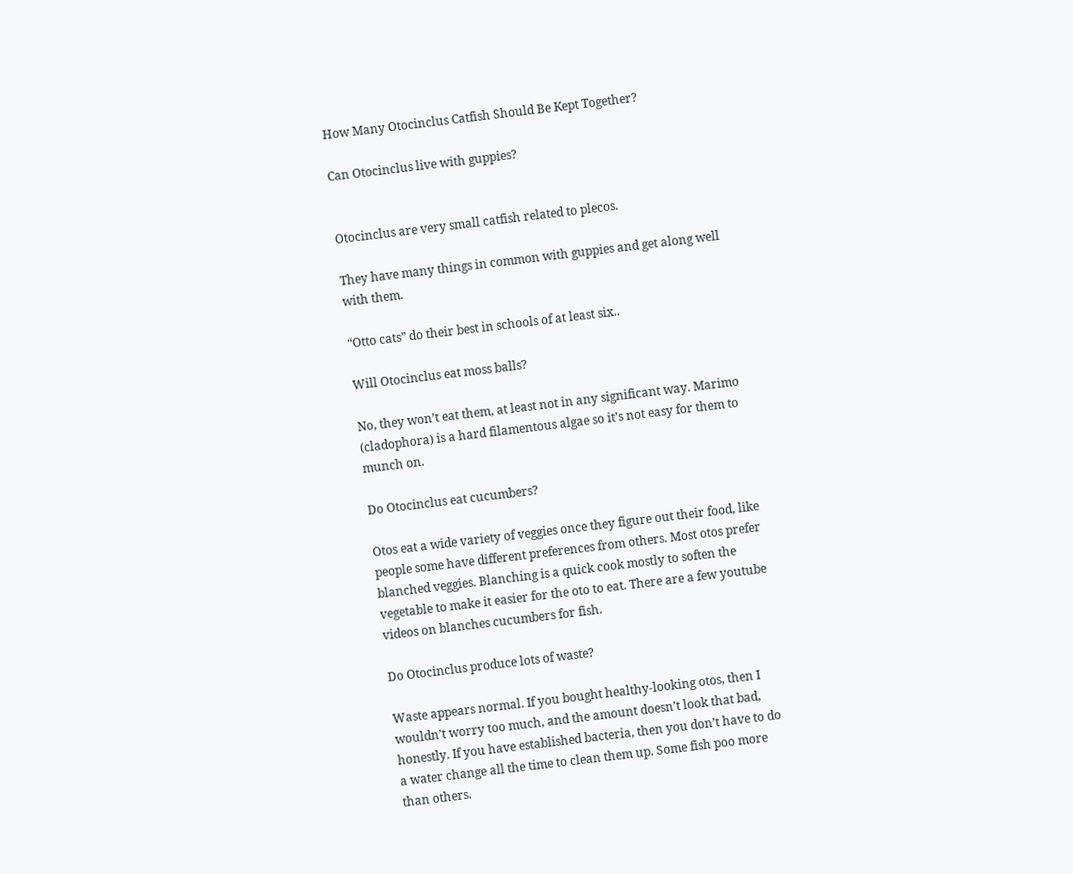How Many Otocinclus Catfish Should Be Kept Together?

Can Otocinclus live with guppies?


Otocinclus are very small catfish related to plecos.

They have many things in common with guppies and get along well with them.

“Otto cats” do their best in schools of at least six..

Will Otocinclus eat moss balls?

No, they won’t eat them, at least not in any significant way. Marimo (cladophora) is a hard filamentous algae so it’s not easy for them to munch on.

Do Otocinclus eat cucumbers?

Otos eat a wide variety of veggies once they figure out their food, like people some have different preferences from others. Most otos prefer blanched veggies. Blanching is a quick cook mostly to soften the vegetable to make it easier for the oto to eat. There are a few youtube videos on blanches cucumbers for fish.

Do Otocinclus produce lots of waste?

Waste appears normal. If you bought healthy-looking otos, then I wouldn’t worry too much, and the amount doesn’t look that bad, honestly. If you have established bacteria, then you don’t have to do a water change all the time to clean them up. Some fish poo more than others.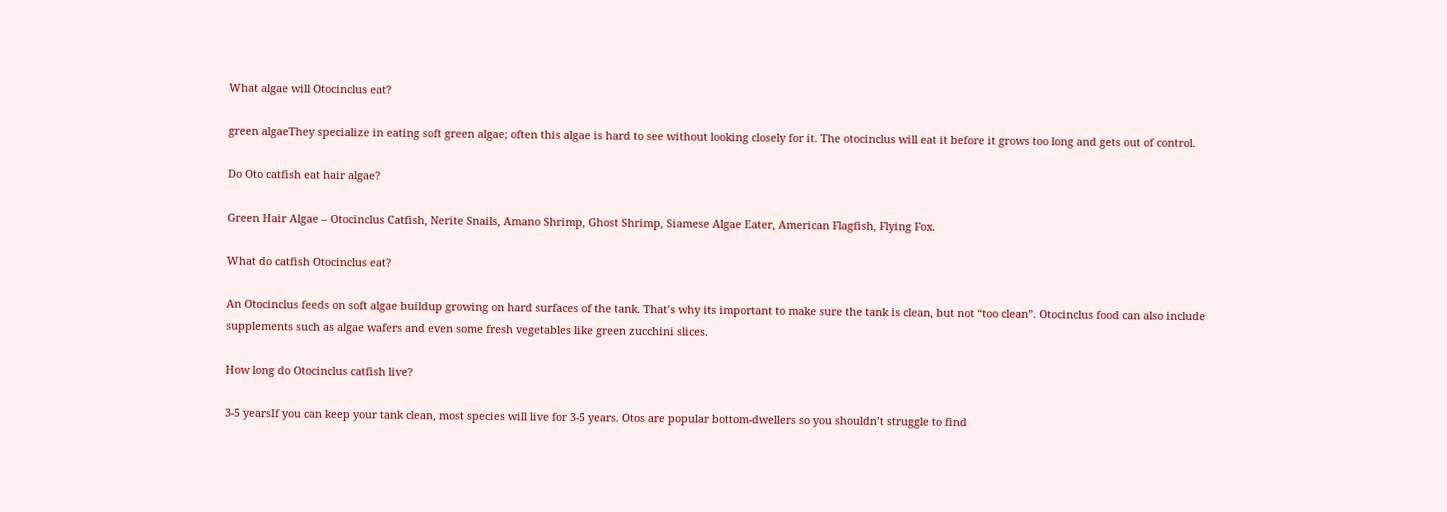What algae will Otocinclus eat?

green algaeThey specialize in eating soft green algae; often this algae is hard to see without looking closely for it. The otocinclus will eat it before it grows too long and gets out of control.

Do Oto catfish eat hair algae?

Green Hair Algae – Otocinclus Catfish, Nerite Snails, Amano Shrimp, Ghost Shrimp, Siamese Algae Eater, American Flagfish, Flying Fox.

What do catfish Otocinclus eat?

An Otocinclus feeds on soft algae buildup growing on hard surfaces of the tank. That’s why its important to make sure the tank is clean, but not “too clean”. Otocinclus food can also include supplements such as algae wafers and even some fresh vegetables like green zucchini slices.

How long do Otocinclus catfish live?

3-5 yearsIf you can keep your tank clean, most species will live for 3-5 years. Otos are popular bottom-dwellers so you shouldn’t struggle to find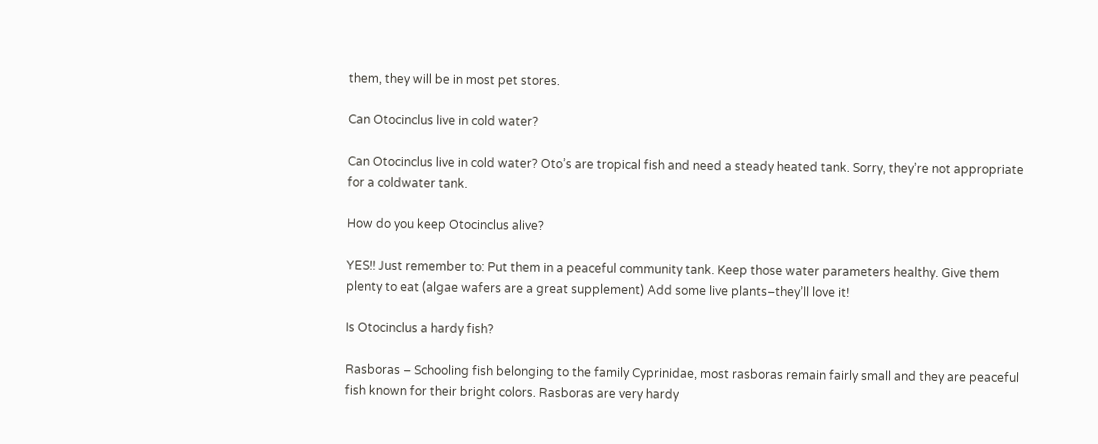them, they will be in most pet stores.

Can Otocinclus live in cold water?

Can Otocinclus live in cold water? Oto’s are tropical fish and need a steady heated tank. Sorry, they’re not appropriate for a coldwater tank.

How do you keep Otocinclus alive?

YES!! Just remember to: Put them in a peaceful community tank. Keep those water parameters healthy. Give them plenty to eat (algae wafers are a great supplement) Add some live plants–they’ll love it!

Is Otocinclus a hardy fish?

Rasboras – Schooling fish belonging to the family Cyprinidae, most rasboras remain fairly small and they are peaceful fish known for their bright colors. Rasboras are very hardy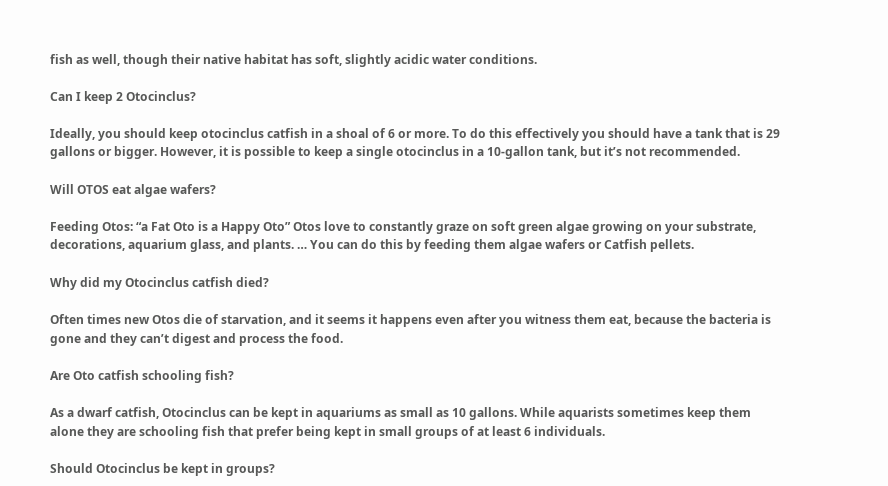fish as well, though their native habitat has soft, slightly acidic water conditions.

Can I keep 2 Otocinclus?

Ideally, you should keep otocinclus catfish in a shoal of 6 or more. To do this effectively you should have a tank that is 29 gallons or bigger. However, it is possible to keep a single otocinclus in a 10-gallon tank, but it’s not recommended.

Will OTOS eat algae wafers?

Feeding Otos: “a Fat Oto is a Happy Oto” Otos love to constantly graze on soft green algae growing on your substrate, decorations, aquarium glass, and plants. … You can do this by feeding them algae wafers or Catfish pellets.

Why did my Otocinclus catfish died?

Often times new Otos die of starvation, and it seems it happens even after you witness them eat, because the bacteria is gone and they can’t digest and process the food.

Are Oto catfish schooling fish?

As a dwarf catfish, Otocinclus can be kept in aquariums as small as 10 gallons. While aquarists sometimes keep them alone they are schooling fish that prefer being kept in small groups of at least 6 individuals.

Should Otocinclus be kept in groups?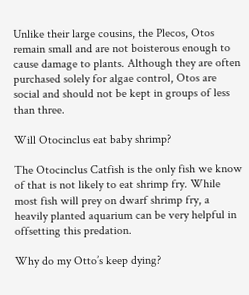Unlike their large cousins, the Plecos, Otos remain small and are not boisterous enough to cause damage to plants. Although they are often purchased solely for algae control, Otos are social and should not be kept in groups of less than three.

Will Otocinclus eat baby shrimp?

The Otocinclus Catfish is the only fish we know of that is not likely to eat shrimp fry. While most fish will prey on dwarf shrimp fry, a heavily planted aquarium can be very helpful in offsetting this predation.

Why do my Otto’s keep dying?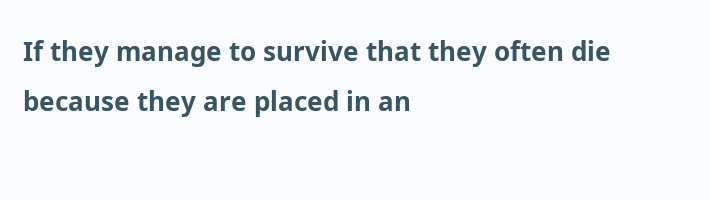If they manage to survive that they often die because they are placed in an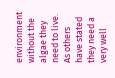environment without the algae they need to live. As others have stated they need a very well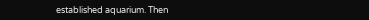established aquarium. Then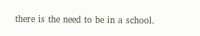there is the need to be in a school.